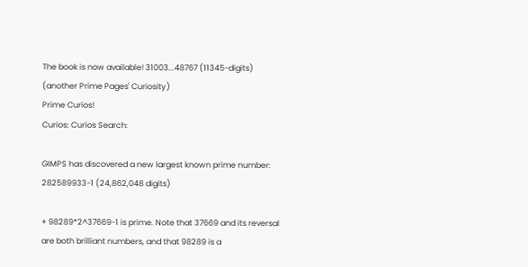The book is now available! 31003...48767 (11345-digits)
(another Prime Pages' Curiosity)
Prime Curios!
Curios: Curios Search:

GIMPS has discovered a new largest known prime number: 282589933-1 (24,862,048 digits)

+ 98289*2^37669-1 is prime. Note that 37669 and its reversal are both brilliant numbers, and that 98289 is a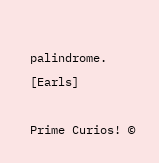palindrome. [Earls]

Prime Curios! ©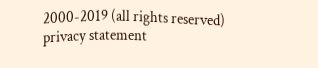2000-2019 (all rights reserved)  privacy statement